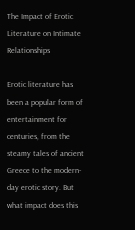The Impact of Erotic Literature on Intimate Relationships

Erotic literature has been a popular form of entertainment for centuries, from the steamy tales of ancient Greece to the modern-day erotic story. But what impact does this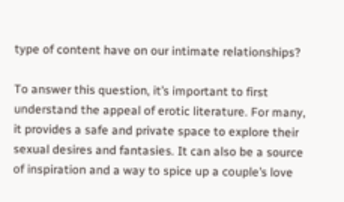type of content have on our intimate relationships?

To answer this question, it’s important to first understand the appeal of erotic literature. For many, it provides a safe and private space to explore their sexual desires and fantasies. It can also be a source of inspiration and a way to spice up a couple’s love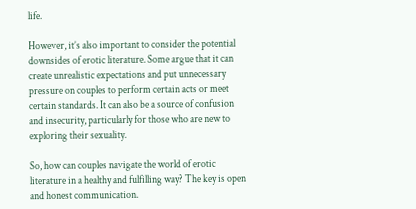life.

However, it’s also important to consider the potential downsides of erotic literature. Some argue that it can create unrealistic expectations and put unnecessary pressure on couples to perform certain acts or meet certain standards. It can also be a source of confusion and insecurity, particularly for those who are new to exploring their sexuality.

So, how can couples navigate the world of erotic literature in a healthy and fulfilling way? The key is open and honest communication.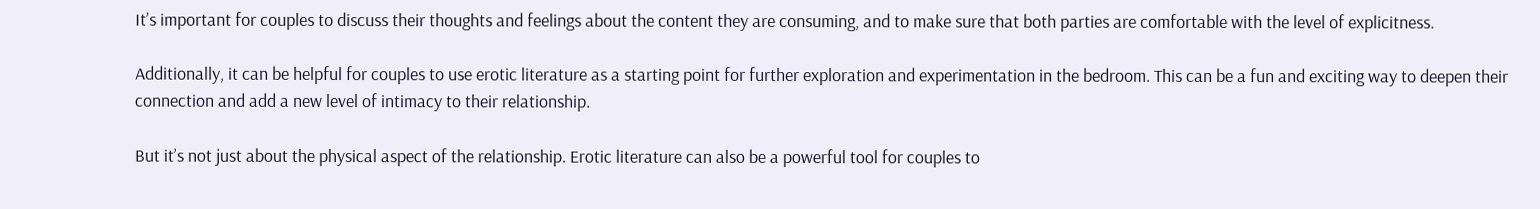It’s important for couples to discuss their thoughts and feelings about the content they are consuming, and to make sure that both parties are comfortable with the level of explicitness.

Additionally, it can be helpful for couples to use erotic literature as a starting point for further exploration and experimentation in the bedroom. This can be a fun and exciting way to deepen their connection and add a new level of intimacy to their relationship.

But it’s not just about the physical aspect of the relationship. Erotic literature can also be a powerful tool for couples to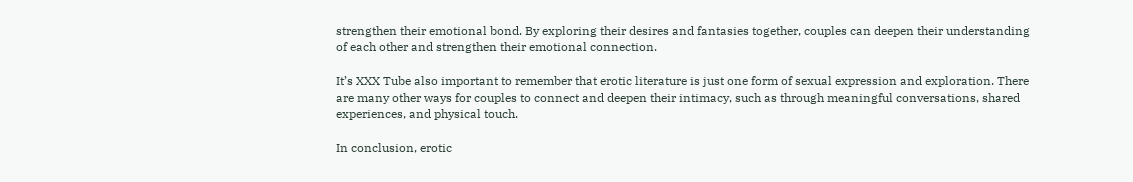strengthen their emotional bond. By exploring their desires and fantasies together, couples can deepen their understanding of each other and strengthen their emotional connection.

It’s XXX Tube also important to remember that erotic literature is just one form of sexual expression and exploration. There are many other ways for couples to connect and deepen their intimacy, such as through meaningful conversations, shared experiences, and physical touch.

In conclusion, erotic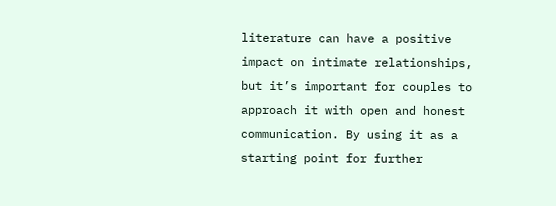literature can have a positive impact on intimate relationships, but it’s important for couples to approach it with open and honest communication. By using it as a starting point for further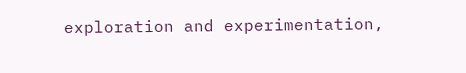exploration and experimentation,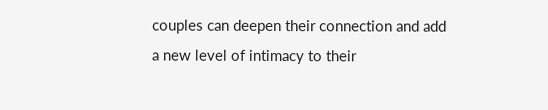couples can deepen their connection and add a new level of intimacy to their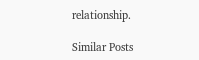relationship.

Similar Posts